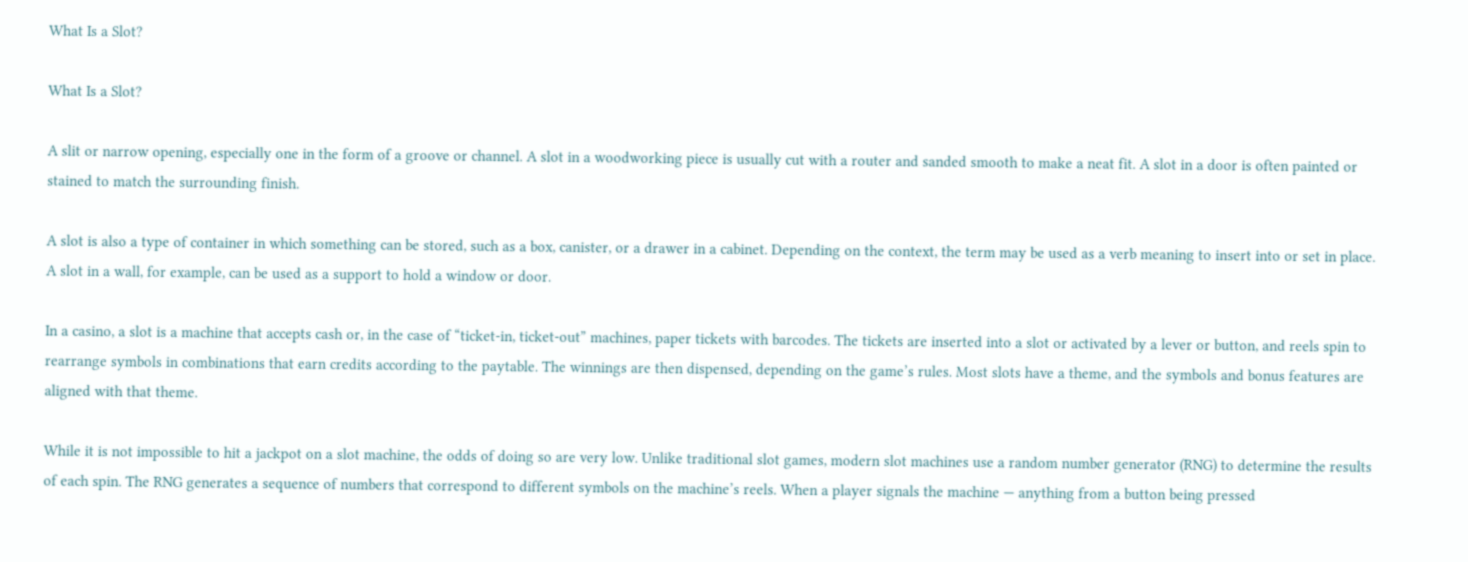What Is a Slot?

What Is a Slot?

A slit or narrow opening, especially one in the form of a groove or channel. A slot in a woodworking piece is usually cut with a router and sanded smooth to make a neat fit. A slot in a door is often painted or stained to match the surrounding finish.

A slot is also a type of container in which something can be stored, such as a box, canister, or a drawer in a cabinet. Depending on the context, the term may be used as a verb meaning to insert into or set in place. A slot in a wall, for example, can be used as a support to hold a window or door.

In a casino, a slot is a machine that accepts cash or, in the case of “ticket-in, ticket-out” machines, paper tickets with barcodes. The tickets are inserted into a slot or activated by a lever or button, and reels spin to rearrange symbols in combinations that earn credits according to the paytable. The winnings are then dispensed, depending on the game’s rules. Most slots have a theme, and the symbols and bonus features are aligned with that theme.

While it is not impossible to hit a jackpot on a slot machine, the odds of doing so are very low. Unlike traditional slot games, modern slot machines use a random number generator (RNG) to determine the results of each spin. The RNG generates a sequence of numbers that correspond to different symbols on the machine’s reels. When a player signals the machine — anything from a button being pressed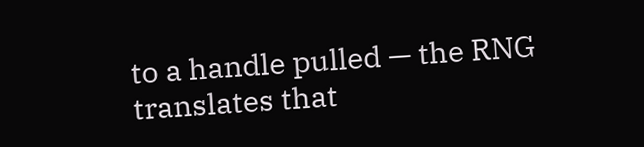to a handle pulled — the RNG translates that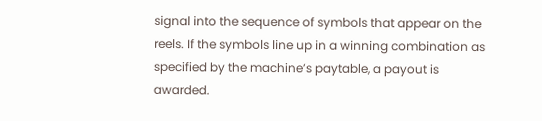signal into the sequence of symbols that appear on the reels. If the symbols line up in a winning combination as specified by the machine’s paytable, a payout is awarded.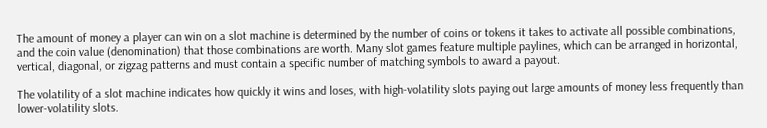The amount of money a player can win on a slot machine is determined by the number of coins or tokens it takes to activate all possible combinations, and the coin value (denomination) that those combinations are worth. Many slot games feature multiple paylines, which can be arranged in horizontal, vertical, diagonal, or zigzag patterns and must contain a specific number of matching symbols to award a payout.

The volatility of a slot machine indicates how quickly it wins and loses, with high-volatility slots paying out large amounts of money less frequently than lower-volatility slots.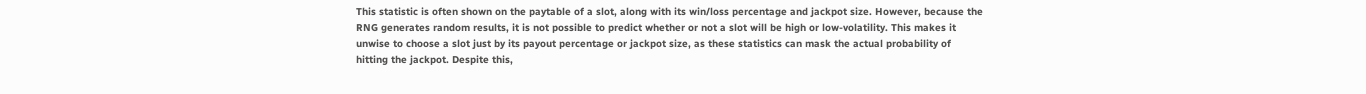This statistic is often shown on the paytable of a slot, along with its win/loss percentage and jackpot size. However, because the RNG generates random results, it is not possible to predict whether or not a slot will be high or low-volatility. This makes it unwise to choose a slot just by its payout percentage or jackpot size, as these statistics can mask the actual probability of hitting the jackpot. Despite this,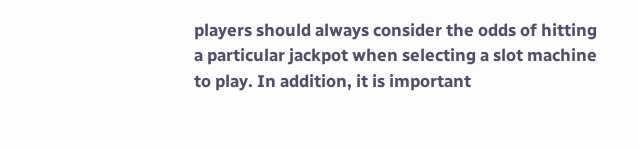players should always consider the odds of hitting a particular jackpot when selecting a slot machine to play. In addition, it is important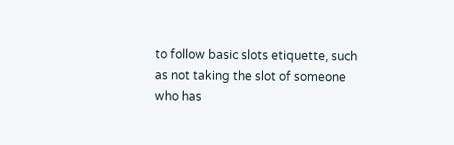to follow basic slots etiquette, such as not taking the slot of someone who has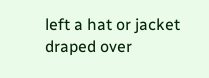left a hat or jacket draped over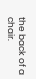the back of a chair.